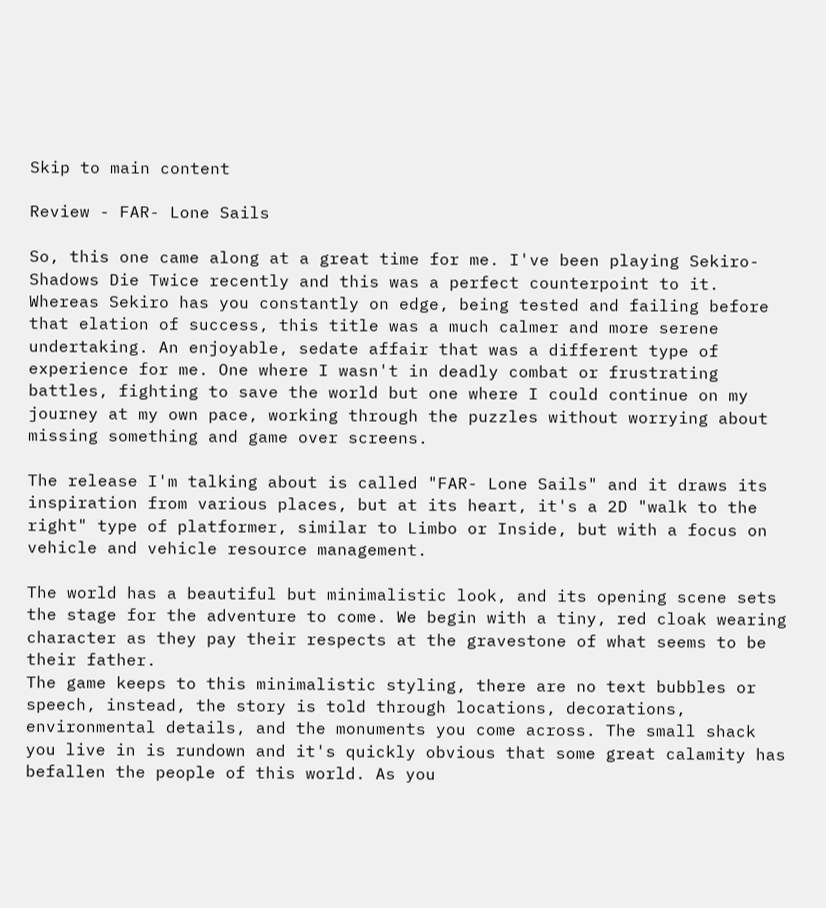Skip to main content

Review - FAR- Lone Sails

So, this one came along at a great time for me. I've been playing Sekiro- Shadows Die Twice recently and this was a perfect counterpoint to it. Whereas Sekiro has you constantly on edge, being tested and failing before that elation of success, this title was a much calmer and more serene undertaking. An enjoyable, sedate affair that was a different type of experience for me. One where I wasn't in deadly combat or frustrating battles, fighting to save the world but one where I could continue on my journey at my own pace, working through the puzzles without worrying about missing something and game over screens.

The release I'm talking about is called "FAR- Lone Sails" and it draws its inspiration from various places, but at its heart, it's a 2D "walk to the right" type of platformer, similar to Limbo or Inside, but with a focus on vehicle and vehicle resource management.

The world has a beautiful but minimalistic look, and its opening scene sets the stage for the adventure to come. We begin with a tiny, red cloak wearing character as they pay their respects at the gravestone of what seems to be their father.
The game keeps to this minimalistic styling, there are no text bubbles or speech, instead, the story is told through locations, decorations, environmental details, and the monuments you come across. The small shack you live in is rundown and it's quickly obvious that some great calamity has befallen the people of this world. As you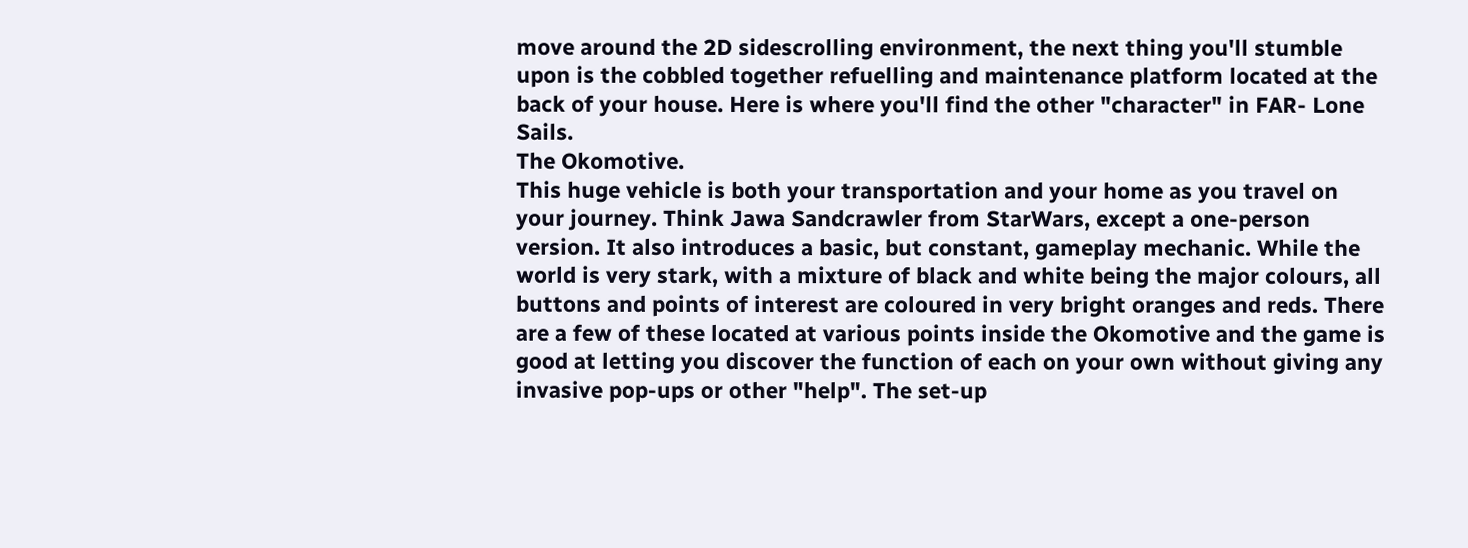move around the 2D sidescrolling environment, the next thing you'll stumble upon is the cobbled together refuelling and maintenance platform located at the back of your house. Here is where you'll find the other "character" in FAR- Lone Sails.
The Okomotive.
This huge vehicle is both your transportation and your home as you travel on your journey. Think Jawa Sandcrawler from StarWars, except a one-person version. It also introduces a basic, but constant, gameplay mechanic. While the world is very stark, with a mixture of black and white being the major colours, all buttons and points of interest are coloured in very bright oranges and reds. There are a few of these located at various points inside the Okomotive and the game is good at letting you discover the function of each on your own without giving any invasive pop-ups or other "help". The set-up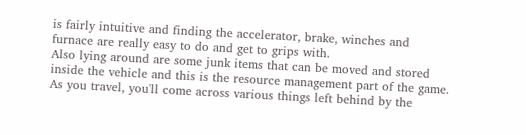is fairly intuitive and finding the accelerator, brake, winches and furnace are really easy to do and get to grips with.
Also lying around are some junk items that can be moved and stored inside the vehicle and this is the resource management part of the game. As you travel, you'll come across various things left behind by the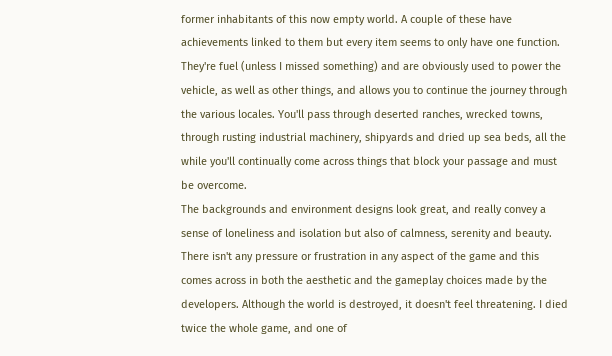former inhabitants of this now empty world. A couple of these have achievements linked to them but every item seems to only have one function. They're fuel (unless I missed something) and are obviously used to power the vehicle, as well as other things, and allows you to continue the journey through the various locales. You'll pass through deserted ranches, wrecked towns, through rusting industrial machinery, shipyards and dried up sea beds, all the while you'll continually come across things that block your passage and must be overcome.
The backgrounds and environment designs look great, and really convey a sense of loneliness and isolation but also of calmness, serenity and beauty. There isn't any pressure or frustration in any aspect of the game and this comes across in both the aesthetic and the gameplay choices made by the developers. Although the world is destroyed, it doesn't feel threatening. I died twice the whole game, and one of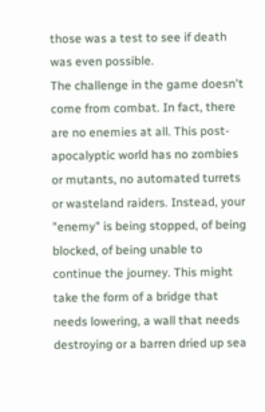those was a test to see if death was even possible.
The challenge in the game doesn't come from combat. In fact, there are no enemies at all. This post-apocalyptic world has no zombies or mutants, no automated turrets or wasteland raiders. Instead, your "enemy" is being stopped, of being blocked, of being unable to continue the journey. This might take the form of a bridge that needs lowering, a wall that needs destroying or a barren dried up sea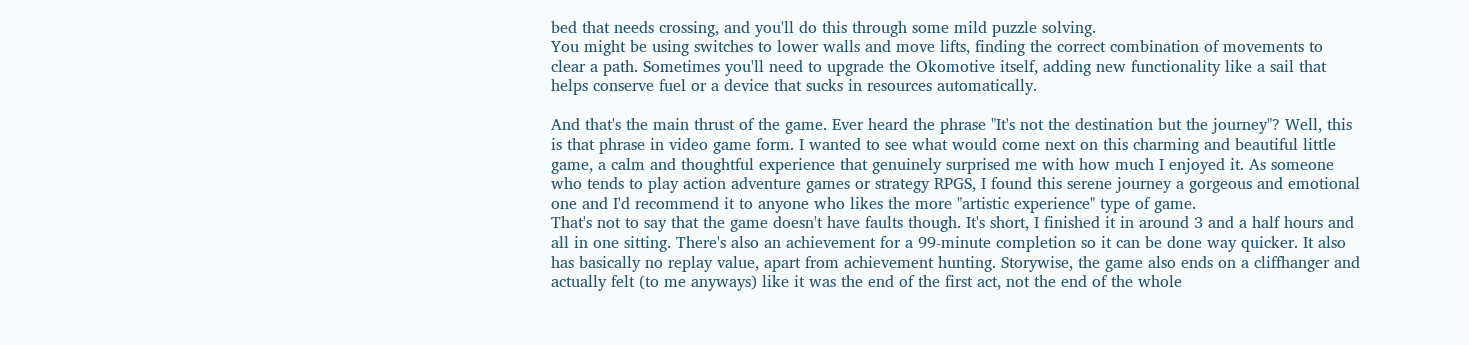bed that needs crossing, and you'll do this through some mild puzzle solving.
You might be using switches to lower walls and move lifts, finding the correct combination of movements to clear a path. Sometimes you'll need to upgrade the Okomotive itself, adding new functionality like a sail that helps conserve fuel or a device that sucks in resources automatically.

And that's the main thrust of the game. Ever heard the phrase "It's not the destination but the journey"? Well, this is that phrase in video game form. I wanted to see what would come next on this charming and beautiful little game, a calm and thoughtful experience that genuinely surprised me with how much I enjoyed it. As someone who tends to play action adventure games or strategy RPGS, I found this serene journey a gorgeous and emotional one and I'd recommend it to anyone who likes the more "artistic experience" type of game.
That's not to say that the game doesn't have faults though. It's short, I finished it in around 3 and a half hours and all in one sitting. There's also an achievement for a 99-minute completion so it can be done way quicker. It also has basically no replay value, apart from achievement hunting. Storywise, the game also ends on a cliffhanger and actually felt (to me anyways) like it was the end of the first act, not the end of the whole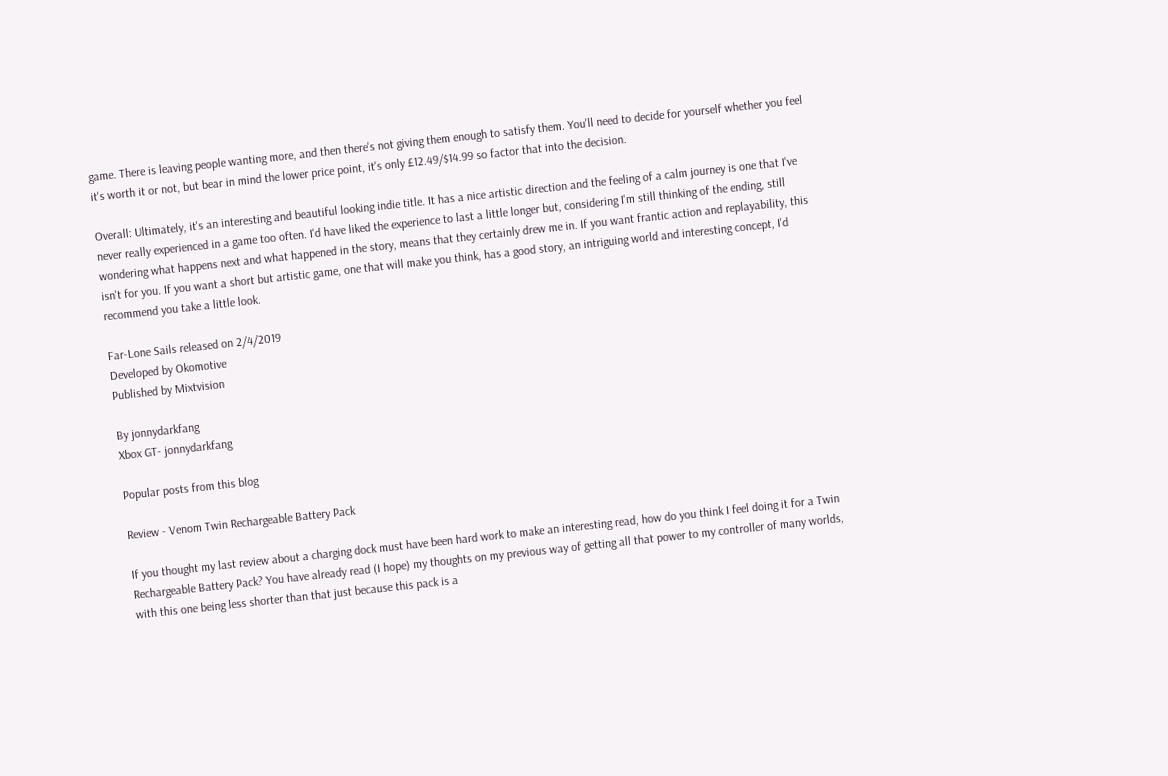game. There is leaving people wanting more, and then there's not giving them enough to satisfy them. You'll need to decide for yourself whether you feel it's worth it or not, but bear in mind the lower price point, it's only £12.49/$14.99 so factor that into the decision.

Overall: Ultimately, it's an interesting and beautiful looking indie title. It has a nice artistic direction and the feeling of a calm journey is one that I've never really experienced in a game too often. I'd have liked the experience to last a little longer but, considering I'm still thinking of the ending, still wondering what happens next and what happened in the story, means that they certainly drew me in. If you want frantic action and replayability, this isn't for you. If you want a short but artistic game, one that will make you think, has a good story, an intriguing world and interesting concept, I'd recommend you take a little look.

Far-Lone Sails released on 2/4/2019
Developed by Okomotive
Published by Mixtvision

By jonnydarkfang
Xbox GT- jonnydarkfang

Popular posts from this blog

Review - Venom Twin Rechargeable Battery Pack

If you thought my last review about a charging dock must have been hard work to make an interesting read, how do you think I feel doing it for a Twin Rechargeable Battery Pack? You have already read (I hope) my thoughts on my previous way of getting all that power to my controller of many worlds, with this one being less shorter than that just because this pack is a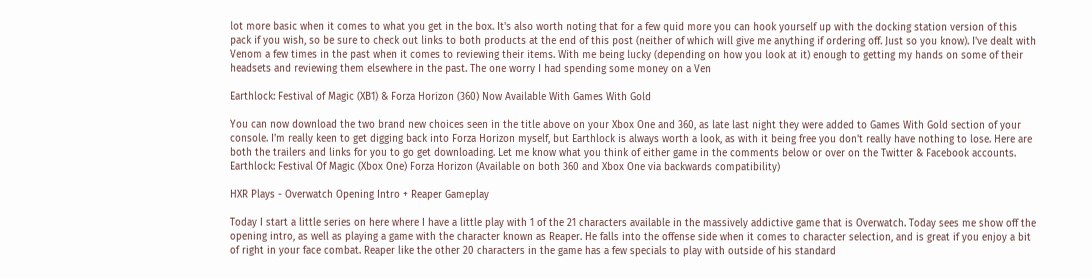lot more basic when it comes to what you get in the box. It's also worth noting that for a few quid more you can hook yourself up with the docking station version of this pack if you wish, so be sure to check out links to both products at the end of this post (neither of which will give me anything if ordering off. Just so you know). I've dealt with Venom a few times in the past when it comes to reviewing their items. With me being lucky (depending on how you look at it) enough to getting my hands on some of their headsets and reviewing them elsewhere in the past. The one worry I had spending some money on a Ven

Earthlock: Festival of Magic (XB1) & Forza Horizon (360) Now Available With Games With Gold

You can now download the two brand new choices seen in the title above on your Xbox One and 360, as late last night they were added to Games With Gold section of your console. I'm really keen to get digging back into Forza Horizon myself, but Earthlock is always worth a look, as with it being free you don't really have nothing to lose. Here are both the trailers and links for you to go get downloading. Let me know what you think of either game in the comments below or over on the Twitter & Facebook accounts. Earthlock: Festival Of Magic (Xbox One) Forza Horizon (Available on both 360 and Xbox One via backwards compatibility)

HXR Plays - Overwatch Opening Intro + Reaper Gameplay

Today I start a little series on here where I have a little play with 1 of the 21 characters available in the massively addictive game that is Overwatch. Today sees me show off the opening intro, as well as playing a game with the character known as Reaper. He falls into the offense side when it comes to character selection, and is great if you enjoy a bit of right in your face combat. Reaper like the other 20 characters in the game has a few specials to play with outside of his standard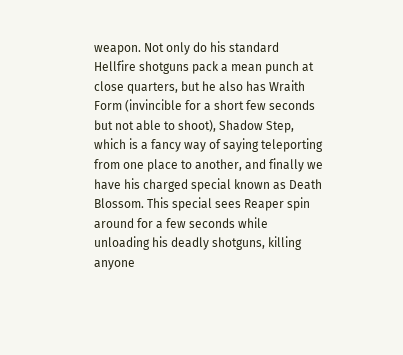weapon. Not only do his standard Hellfire shotguns pack a mean punch at close quarters, but he also has Wraith Form (invincible for a short few seconds but not able to shoot), Shadow Step, which is a fancy way of saying teleporting from one place to another, and finally we have his charged special known as Death Blossom. This special sees Reaper spin around for a few seconds while unloading his deadly shotguns, killing anyone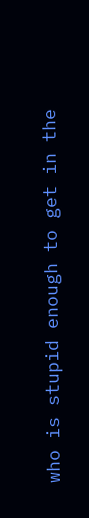who is stupid enough to get in the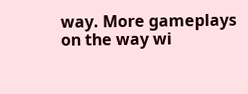way. More gameplays on the way wi